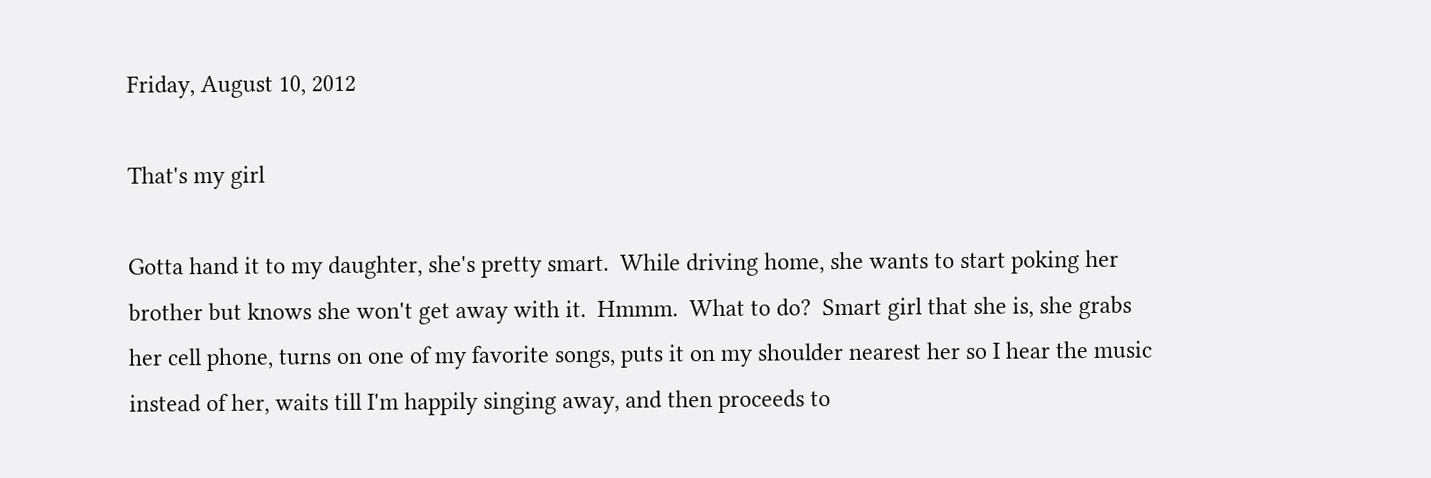Friday, August 10, 2012

That's my girl

Gotta hand it to my daughter, she's pretty smart.  While driving home, she wants to start poking her brother but knows she won't get away with it.  Hmmm.  What to do?  Smart girl that she is, she grabs her cell phone, turns on one of my favorite songs, puts it on my shoulder nearest her so I hear the music instead of her, waits till I'm happily singing away, and then proceeds to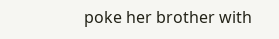poke her brother with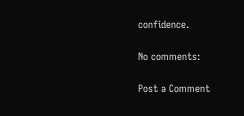confidence.

No comments:

Post a Comment